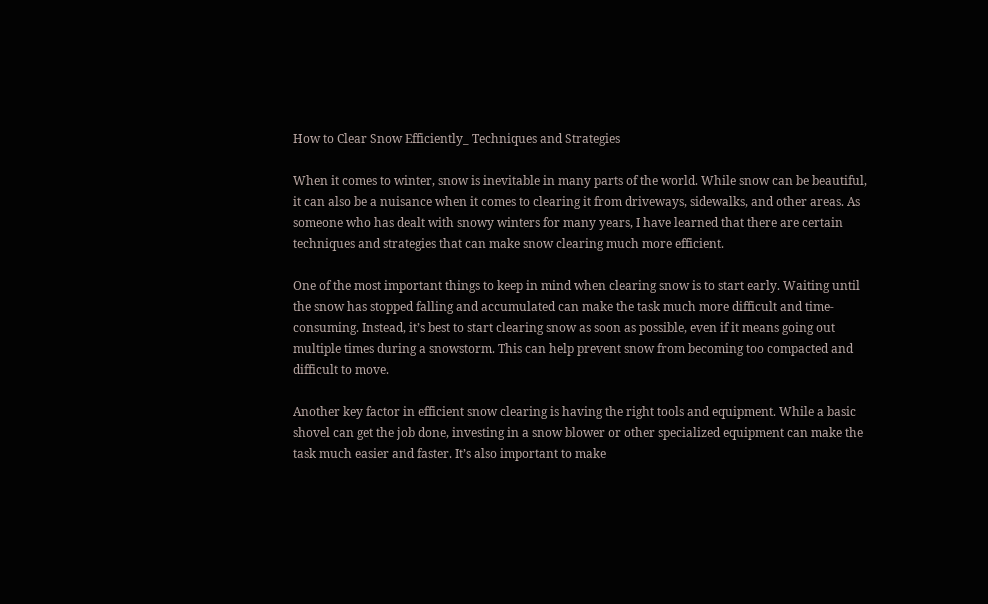How to Clear Snow Efficiently_ Techniques and Strategies

When it comes to winter, snow is inevitable in many parts of the world. While snow can be beautiful, it can also be a nuisance when it comes to clearing it from driveways, sidewalks, and other areas. As someone who has dealt with snowy winters for many years, I have learned that there are certain techniques and strategies that can make snow clearing much more efficient.

One of the most important things to keep in mind when clearing snow is to start early. Waiting until the snow has stopped falling and accumulated can make the task much more difficult and time-consuming. Instead, it’s best to start clearing snow as soon as possible, even if it means going out multiple times during a snowstorm. This can help prevent snow from becoming too compacted and difficult to move.

Another key factor in efficient snow clearing is having the right tools and equipment. While a basic shovel can get the job done, investing in a snow blower or other specialized equipment can make the task much easier and faster. It’s also important to make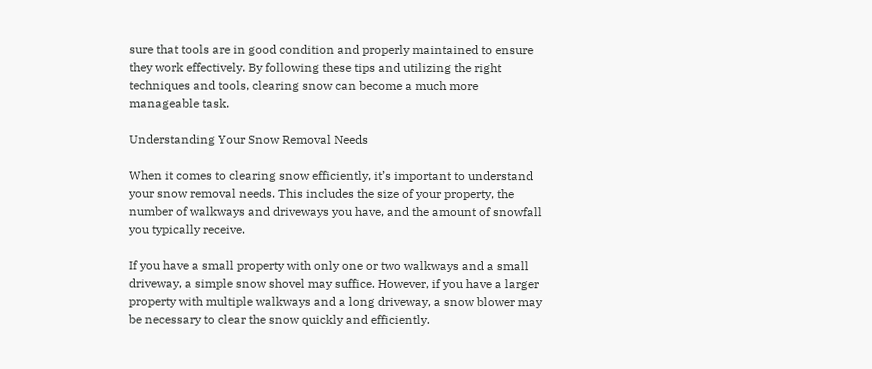sure that tools are in good condition and properly maintained to ensure they work effectively. By following these tips and utilizing the right techniques and tools, clearing snow can become a much more manageable task.

Understanding Your Snow Removal Needs

When it comes to clearing snow efficiently, it’s important to understand your snow removal needs. This includes the size of your property, the number of walkways and driveways you have, and the amount of snowfall you typically receive.

If you have a small property with only one or two walkways and a small driveway, a simple snow shovel may suffice. However, if you have a larger property with multiple walkways and a long driveway, a snow blower may be necessary to clear the snow quickly and efficiently.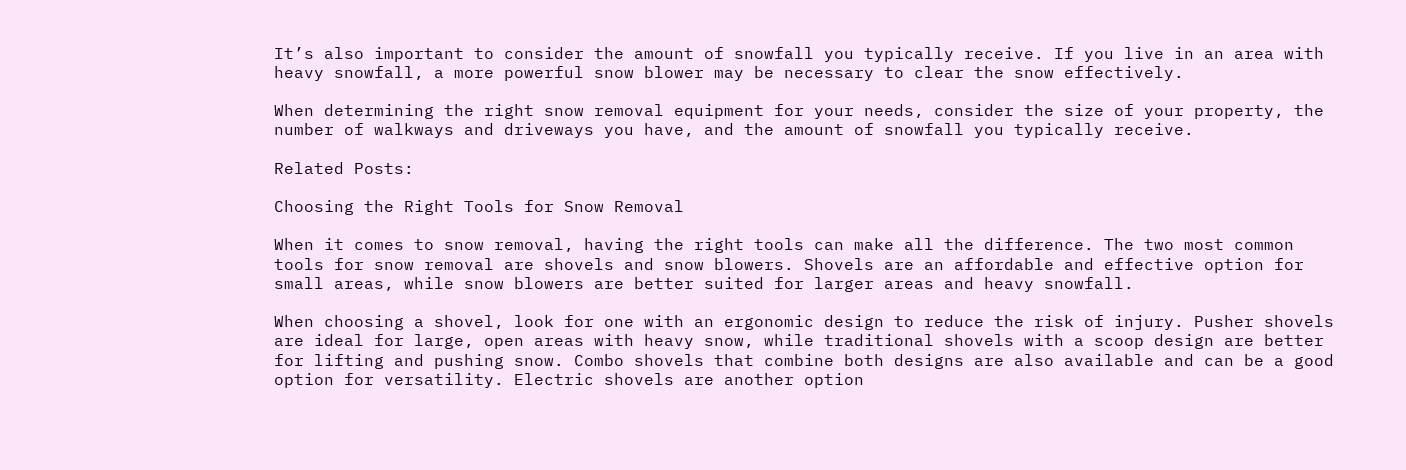It’s also important to consider the amount of snowfall you typically receive. If you live in an area with heavy snowfall, a more powerful snow blower may be necessary to clear the snow effectively.

When determining the right snow removal equipment for your needs, consider the size of your property, the number of walkways and driveways you have, and the amount of snowfall you typically receive.

Related Posts:

Choosing the Right Tools for Snow Removal

When it comes to snow removal, having the right tools can make all the difference. The two most common tools for snow removal are shovels and snow blowers. Shovels are an affordable and effective option for small areas, while snow blowers are better suited for larger areas and heavy snowfall.

When choosing a shovel, look for one with an ergonomic design to reduce the risk of injury. Pusher shovels are ideal for large, open areas with heavy snow, while traditional shovels with a scoop design are better for lifting and pushing snow. Combo shovels that combine both designs are also available and can be a good option for versatility. Electric shovels are another option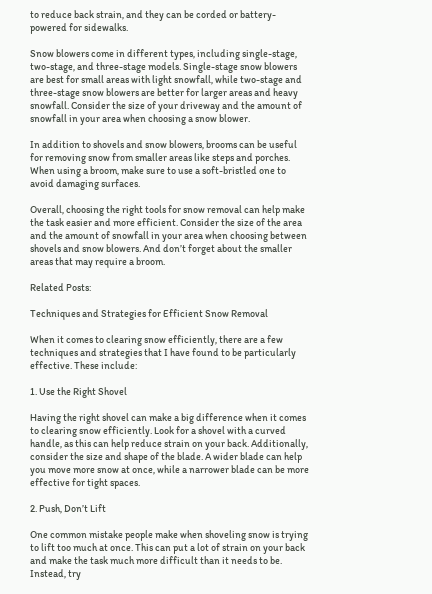to reduce back strain, and they can be corded or battery-powered for sidewalks.

Snow blowers come in different types, including single-stage, two-stage, and three-stage models. Single-stage snow blowers are best for small areas with light snowfall, while two-stage and three-stage snow blowers are better for larger areas and heavy snowfall. Consider the size of your driveway and the amount of snowfall in your area when choosing a snow blower.

In addition to shovels and snow blowers, brooms can be useful for removing snow from smaller areas like steps and porches. When using a broom, make sure to use a soft-bristled one to avoid damaging surfaces.

Overall, choosing the right tools for snow removal can help make the task easier and more efficient. Consider the size of the area and the amount of snowfall in your area when choosing between shovels and snow blowers. And don’t forget about the smaller areas that may require a broom.

Related Posts:

Techniques and Strategies for Efficient Snow Removal

When it comes to clearing snow efficiently, there are a few techniques and strategies that I have found to be particularly effective. These include:

1. Use the Right Shovel

Having the right shovel can make a big difference when it comes to clearing snow efficiently. Look for a shovel with a curved handle, as this can help reduce strain on your back. Additionally, consider the size and shape of the blade. A wider blade can help you move more snow at once, while a narrower blade can be more effective for tight spaces.

2. Push, Don’t Lift

One common mistake people make when shoveling snow is trying to lift too much at once. This can put a lot of strain on your back and make the task much more difficult than it needs to be. Instead, try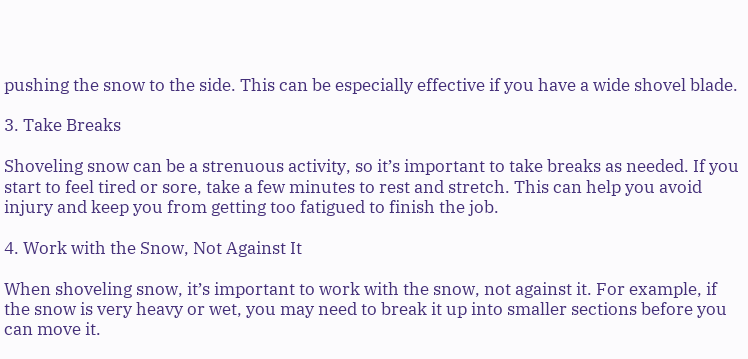pushing the snow to the side. This can be especially effective if you have a wide shovel blade.

3. Take Breaks

Shoveling snow can be a strenuous activity, so it’s important to take breaks as needed. If you start to feel tired or sore, take a few minutes to rest and stretch. This can help you avoid injury and keep you from getting too fatigued to finish the job.

4. Work with the Snow, Not Against It

When shoveling snow, it’s important to work with the snow, not against it. For example, if the snow is very heavy or wet, you may need to break it up into smaller sections before you can move it.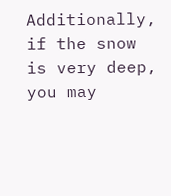Additionally, if the snow is very deep, you may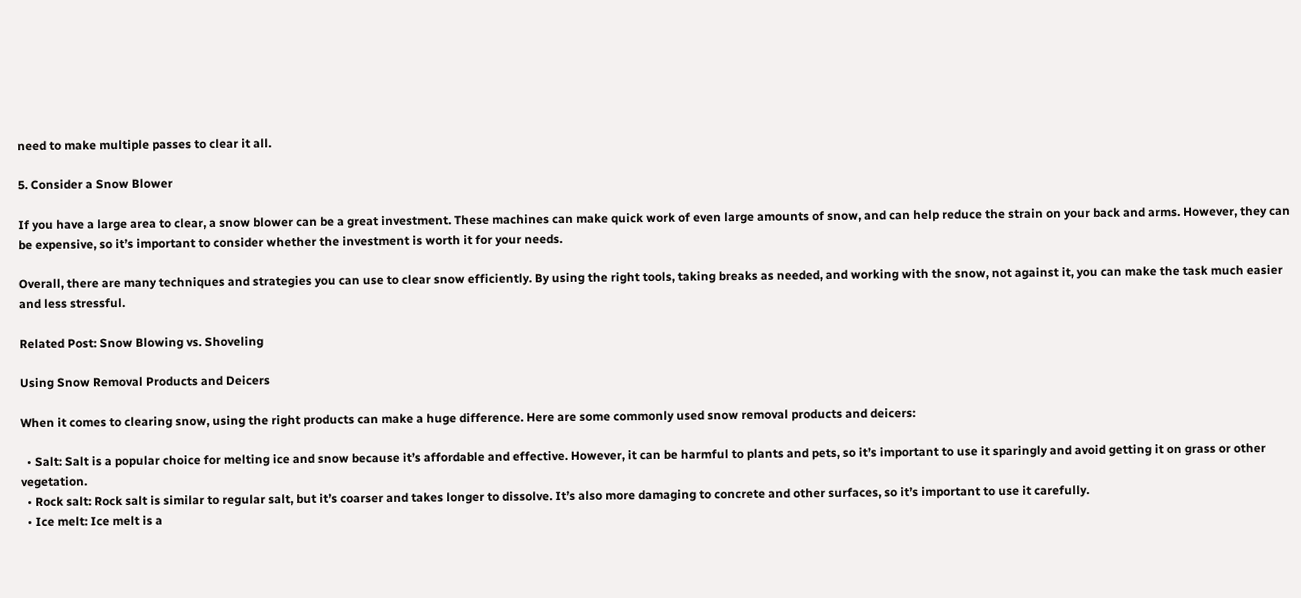need to make multiple passes to clear it all.

5. Consider a Snow Blower

If you have a large area to clear, a snow blower can be a great investment. These machines can make quick work of even large amounts of snow, and can help reduce the strain on your back and arms. However, they can be expensive, so it’s important to consider whether the investment is worth it for your needs.

Overall, there are many techniques and strategies you can use to clear snow efficiently. By using the right tools, taking breaks as needed, and working with the snow, not against it, you can make the task much easier and less stressful.

Related Post: Snow Blowing vs. Shoveling

Using Snow Removal Products and Deicers

When it comes to clearing snow, using the right products can make a huge difference. Here are some commonly used snow removal products and deicers:

  • Salt: Salt is a popular choice for melting ice and snow because it’s affordable and effective. However, it can be harmful to plants and pets, so it’s important to use it sparingly and avoid getting it on grass or other vegetation.
  • Rock salt: Rock salt is similar to regular salt, but it’s coarser and takes longer to dissolve. It’s also more damaging to concrete and other surfaces, so it’s important to use it carefully.
  • Ice melt: Ice melt is a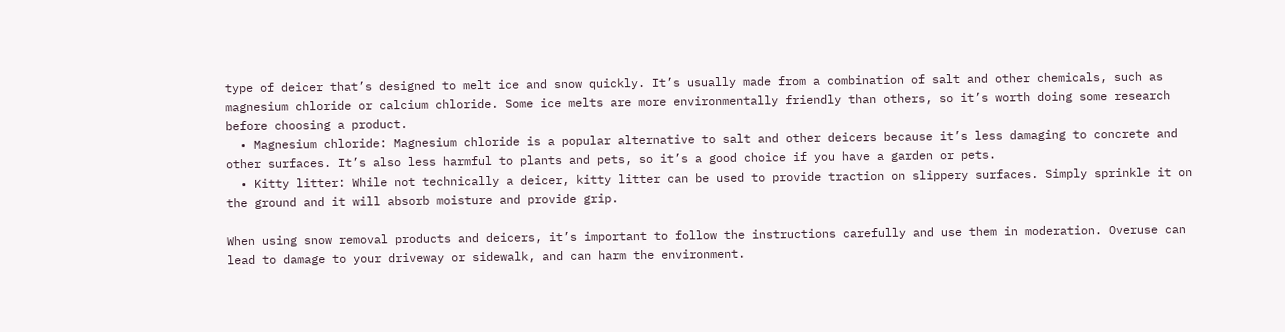type of deicer that’s designed to melt ice and snow quickly. It’s usually made from a combination of salt and other chemicals, such as magnesium chloride or calcium chloride. Some ice melts are more environmentally friendly than others, so it’s worth doing some research before choosing a product.
  • Magnesium chloride: Magnesium chloride is a popular alternative to salt and other deicers because it’s less damaging to concrete and other surfaces. It’s also less harmful to plants and pets, so it’s a good choice if you have a garden or pets.
  • Kitty litter: While not technically a deicer, kitty litter can be used to provide traction on slippery surfaces. Simply sprinkle it on the ground and it will absorb moisture and provide grip.

When using snow removal products and deicers, it’s important to follow the instructions carefully and use them in moderation. Overuse can lead to damage to your driveway or sidewalk, and can harm the environment.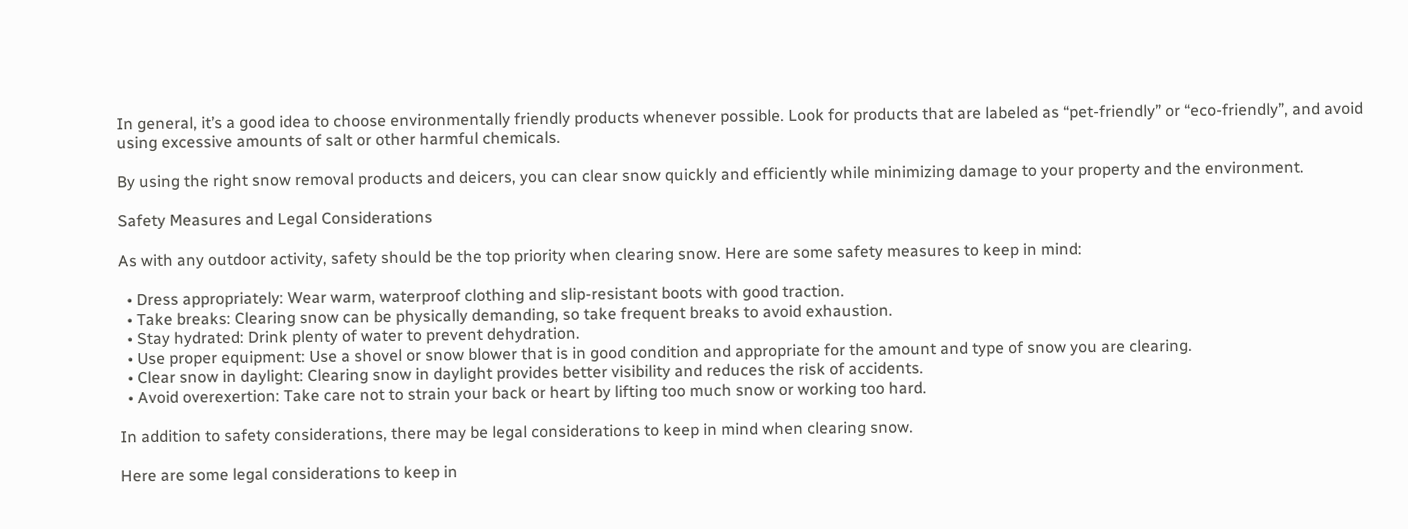In general, it’s a good idea to choose environmentally friendly products whenever possible. Look for products that are labeled as “pet-friendly” or “eco-friendly”, and avoid using excessive amounts of salt or other harmful chemicals.

By using the right snow removal products and deicers, you can clear snow quickly and efficiently while minimizing damage to your property and the environment.

Safety Measures and Legal Considerations

As with any outdoor activity, safety should be the top priority when clearing snow. Here are some safety measures to keep in mind:

  • Dress appropriately: Wear warm, waterproof clothing and slip-resistant boots with good traction.
  • Take breaks: Clearing snow can be physically demanding, so take frequent breaks to avoid exhaustion.
  • Stay hydrated: Drink plenty of water to prevent dehydration.
  • Use proper equipment: Use a shovel or snow blower that is in good condition and appropriate for the amount and type of snow you are clearing.
  • Clear snow in daylight: Clearing snow in daylight provides better visibility and reduces the risk of accidents.
  • Avoid overexertion: Take care not to strain your back or heart by lifting too much snow or working too hard.

In addition to safety considerations, there may be legal considerations to keep in mind when clearing snow.

Here are some legal considerations to keep in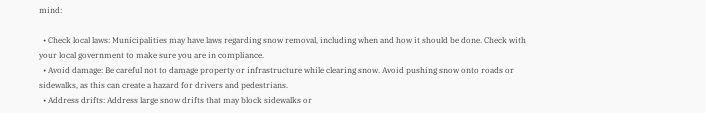mind:

  • Check local laws: Municipalities may have laws regarding snow removal, including when and how it should be done. Check with your local government to make sure you are in compliance.
  • Avoid damage: Be careful not to damage property or infrastructure while clearing snow. Avoid pushing snow onto roads or sidewalks, as this can create a hazard for drivers and pedestrians.
  • Address drifts: Address large snow drifts that may block sidewalks or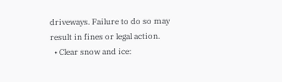driveways. Failure to do so may result in fines or legal action.
  • Clear snow and ice: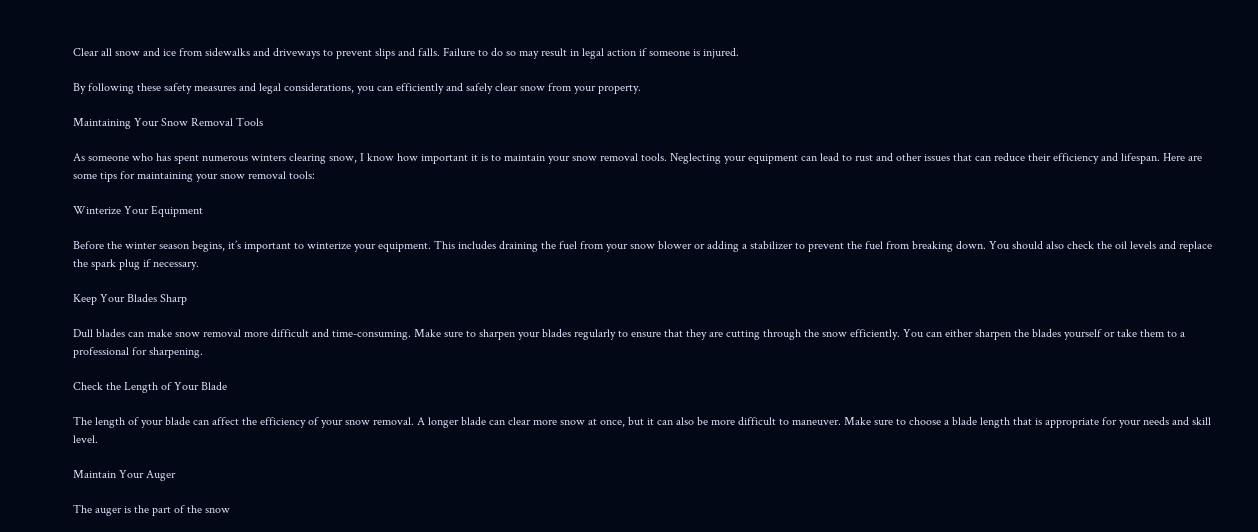Clear all snow and ice from sidewalks and driveways to prevent slips and falls. Failure to do so may result in legal action if someone is injured.

By following these safety measures and legal considerations, you can efficiently and safely clear snow from your property.

Maintaining Your Snow Removal Tools

As someone who has spent numerous winters clearing snow, I know how important it is to maintain your snow removal tools. Neglecting your equipment can lead to rust and other issues that can reduce their efficiency and lifespan. Here are some tips for maintaining your snow removal tools:

Winterize Your Equipment

Before the winter season begins, it’s important to winterize your equipment. This includes draining the fuel from your snow blower or adding a stabilizer to prevent the fuel from breaking down. You should also check the oil levels and replace the spark plug if necessary.

Keep Your Blades Sharp

Dull blades can make snow removal more difficult and time-consuming. Make sure to sharpen your blades regularly to ensure that they are cutting through the snow efficiently. You can either sharpen the blades yourself or take them to a professional for sharpening.

Check the Length of Your Blade

The length of your blade can affect the efficiency of your snow removal. A longer blade can clear more snow at once, but it can also be more difficult to maneuver. Make sure to choose a blade length that is appropriate for your needs and skill level.

Maintain Your Auger

The auger is the part of the snow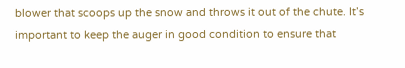blower that scoops up the snow and throws it out of the chute. It’s important to keep the auger in good condition to ensure that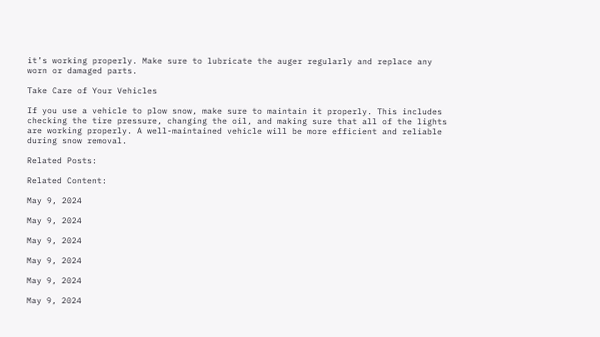it’s working properly. Make sure to lubricate the auger regularly and replace any worn or damaged parts.

Take Care of Your Vehicles

If you use a vehicle to plow snow, make sure to maintain it properly. This includes checking the tire pressure, changing the oil, and making sure that all of the lights are working properly. A well-maintained vehicle will be more efficient and reliable during snow removal.

Related Posts:

Related Content:

May 9, 2024

May 9, 2024

May 9, 2024

May 9, 2024

May 9, 2024

May 9, 2024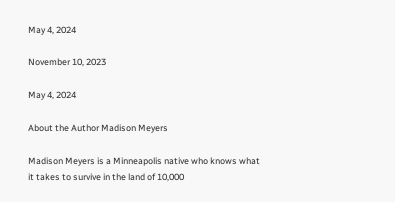May 4, 2024

November 10, 2023

May 4, 2024

About the Author Madison Meyers

Madison Meyers is a Minneapolis native who knows what it takes to survive in the land of 10,000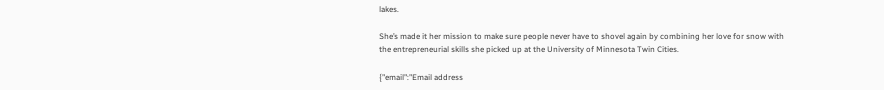lakes.

She’s made it her mission to make sure people never have to shovel again by combining her love for snow with the entrepreneurial skills she picked up at the University of Minnesota Twin Cities.

{"email":"Email address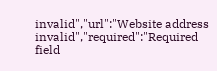invalid","url":"Website address invalid","required":"Required field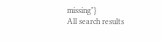missing"}
All search results